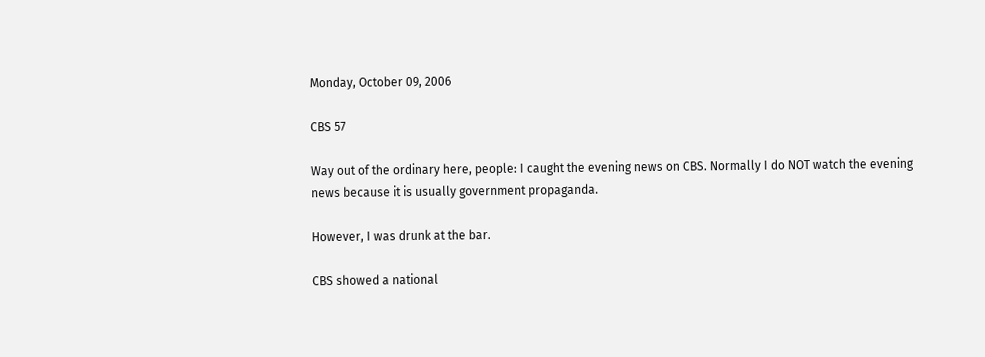Monday, October 09, 2006

CBS 57

Way out of the ordinary here, people: I caught the evening news on CBS. Normally I do NOT watch the evening news because it is usually government propaganda.

However, I was drunk at the bar.

CBS showed a national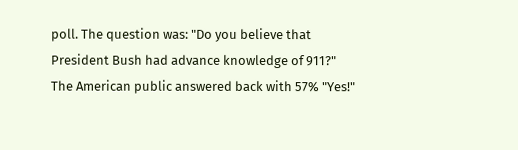poll. The question was: "Do you believe that President Bush had advance knowledge of 911?" The American public answered back with 57% "Yes!"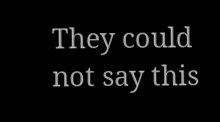They could not say this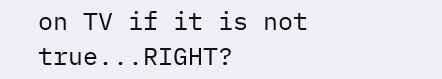on TV if it is not true...RIGHT?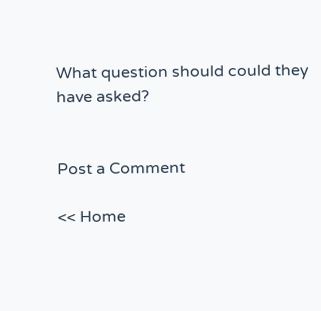What question should could they have asked?


Post a Comment

<< Home